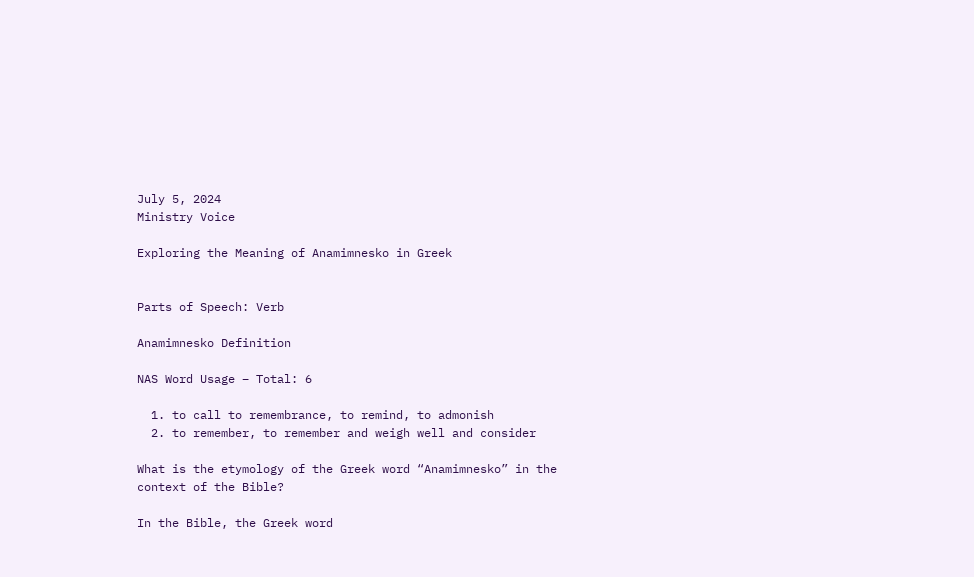July 5, 2024
Ministry Voice

Exploring the Meaning of Anamimnesko in Greek


Parts of Speech: Verb

Anamimnesko Definition

NAS Word Usage – Total: 6

  1. to call to remembrance, to remind, to admonish
  2. to remember, to remember and weigh well and consider

What is the etymology of the Greek word “Anamimnesko” in the context of the Bible?

In the Bible, the Greek word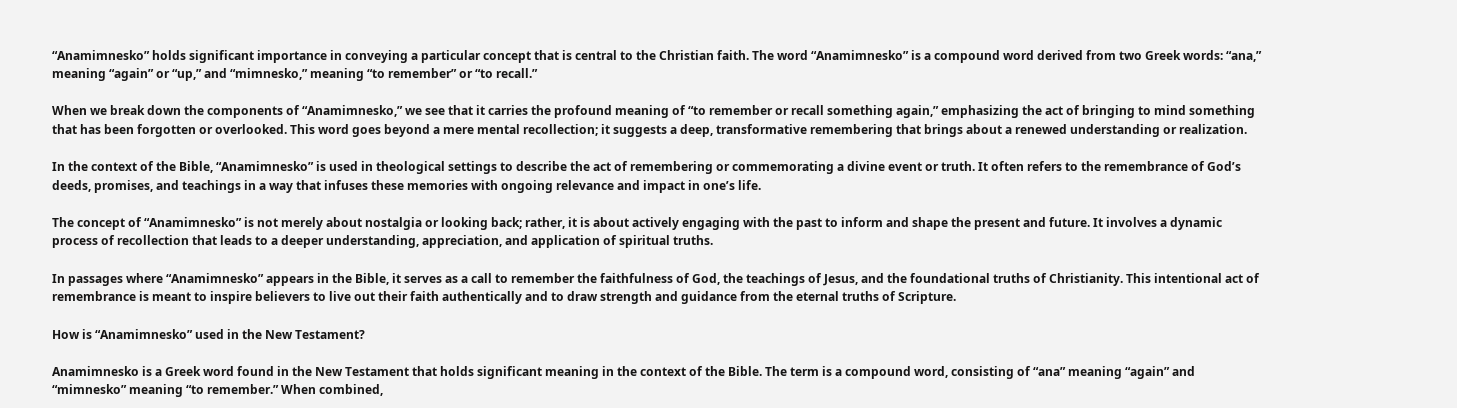“Anamimnesko” holds significant importance in conveying a particular concept that is central to the Christian faith. The word “Anamimnesko” is a compound word derived from two Greek words: “ana,” meaning “again” or “up,” and “mimnesko,” meaning “to remember” or “to recall.”

When we break down the components of “Anamimnesko,” we see that it carries the profound meaning of “to remember or recall something again,” emphasizing the act of bringing to mind something that has been forgotten or overlooked. This word goes beyond a mere mental recollection; it suggests a deep, transformative remembering that brings about a renewed understanding or realization.

In the context of the Bible, “Anamimnesko” is used in theological settings to describe the act of remembering or commemorating a divine event or truth. It often refers to the remembrance of God’s deeds, promises, and teachings in a way that infuses these memories with ongoing relevance and impact in one’s life.

The concept of “Anamimnesko” is not merely about nostalgia or looking back; rather, it is about actively engaging with the past to inform and shape the present and future. It involves a dynamic process of recollection that leads to a deeper understanding, appreciation, and application of spiritual truths.

In passages where “Anamimnesko” appears in the Bible, it serves as a call to remember the faithfulness of God, the teachings of Jesus, and the foundational truths of Christianity. This intentional act of remembrance is meant to inspire believers to live out their faith authentically and to draw strength and guidance from the eternal truths of Scripture.

How is “Anamimnesko” used in the New Testament?

Anamimnesko is a Greek word found in the New Testament that holds significant meaning in the context of the Bible. The term is a compound word, consisting of “ana” meaning “again” and “mimnesko” meaning “to remember.” When combined,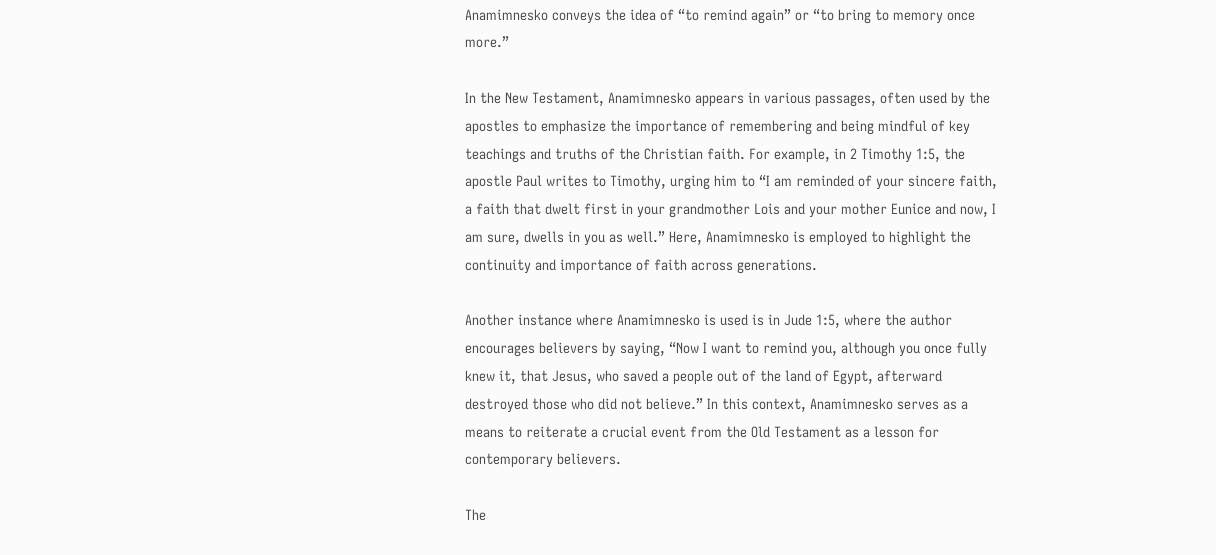Anamimnesko conveys the idea of “to remind again” or “to bring to memory once more.”

In the New Testament, Anamimnesko appears in various passages, often used by the apostles to emphasize the importance of remembering and being mindful of key teachings and truths of the Christian faith. For example, in 2 Timothy 1:5, the apostle Paul writes to Timothy, urging him to “I am reminded of your sincere faith, a faith that dwelt first in your grandmother Lois and your mother Eunice and now, I am sure, dwells in you as well.” Here, Anamimnesko is employed to highlight the continuity and importance of faith across generations.

Another instance where Anamimnesko is used is in Jude 1:5, where the author encourages believers by saying, “Now I want to remind you, although you once fully knew it, that Jesus, who saved a people out of the land of Egypt, afterward destroyed those who did not believe.” In this context, Anamimnesko serves as a means to reiterate a crucial event from the Old Testament as a lesson for contemporary believers.

The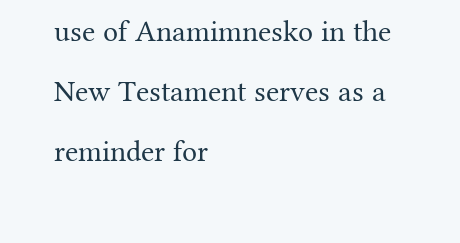use of Anamimnesko in the New Testament serves as a reminder for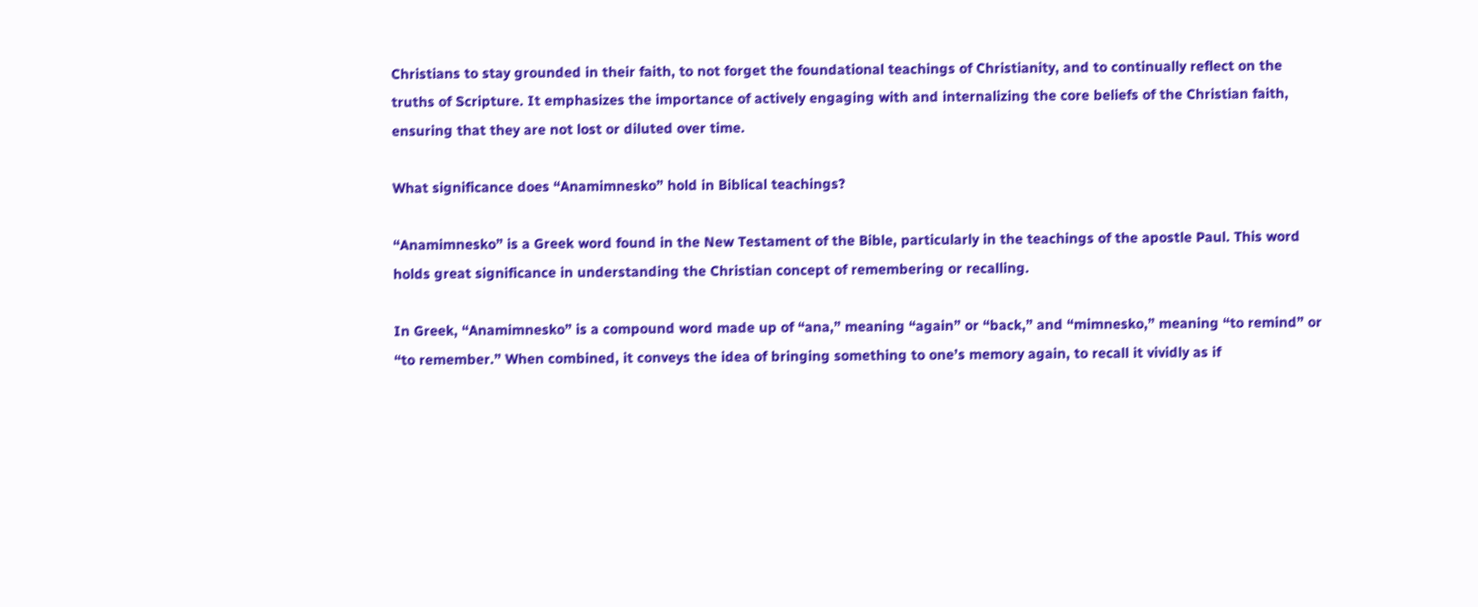Christians to stay grounded in their faith, to not forget the foundational teachings of Christianity, and to continually reflect on the truths of Scripture. It emphasizes the importance of actively engaging with and internalizing the core beliefs of the Christian faith, ensuring that they are not lost or diluted over time.

What significance does “Anamimnesko” hold in Biblical teachings?

“Anamimnesko” is a Greek word found in the New Testament of the Bible, particularly in the teachings of the apostle Paul. This word holds great significance in understanding the Christian concept of remembering or recalling.

In Greek, “Anamimnesko” is a compound word made up of “ana,” meaning “again” or “back,” and “mimnesko,” meaning “to remind” or “to remember.” When combined, it conveys the idea of bringing something to one’s memory again, to recall it vividly as if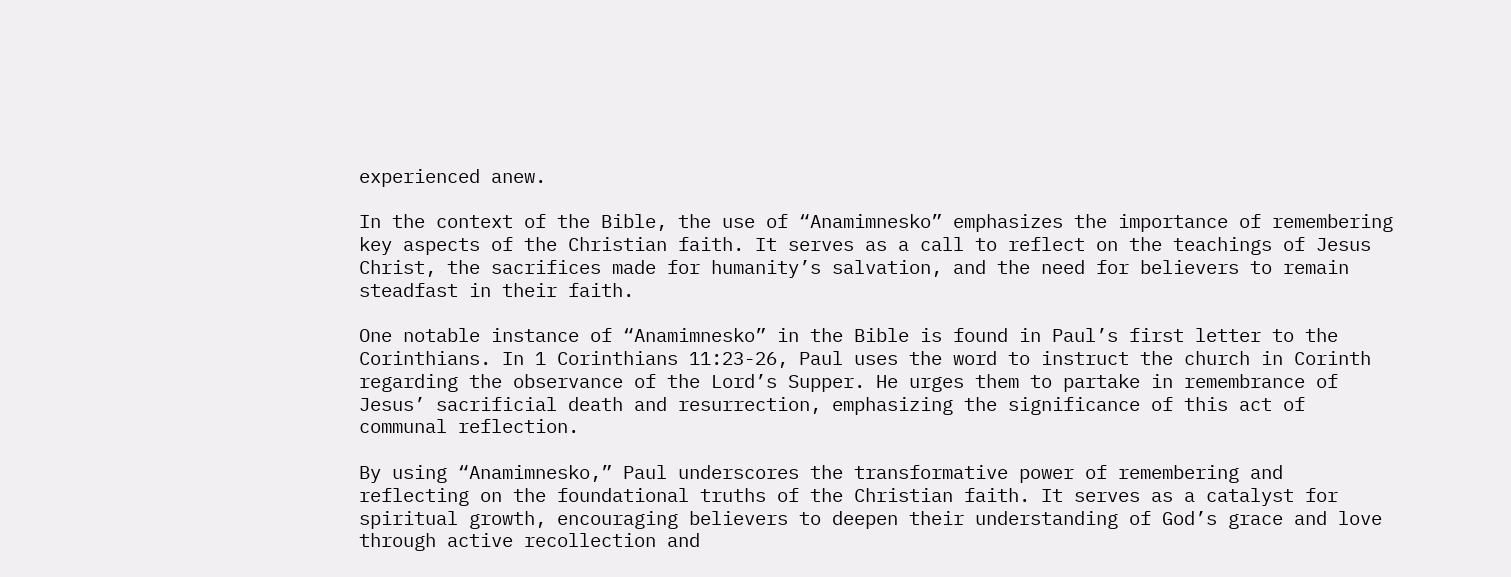experienced anew.

In the context of the Bible, the use of “Anamimnesko” emphasizes the importance of remembering key aspects of the Christian faith. It serves as a call to reflect on the teachings of Jesus Christ, the sacrifices made for humanity’s salvation, and the need for believers to remain steadfast in their faith.

One notable instance of “Anamimnesko” in the Bible is found in Paul’s first letter to the Corinthians. In 1 Corinthians 11:23-26, Paul uses the word to instruct the church in Corinth regarding the observance of the Lord’s Supper. He urges them to partake in remembrance of Jesus’ sacrificial death and resurrection, emphasizing the significance of this act of communal reflection.

By using “Anamimnesko,” Paul underscores the transformative power of remembering and reflecting on the foundational truths of the Christian faith. It serves as a catalyst for spiritual growth, encouraging believers to deepen their understanding of God’s grace and love through active recollection and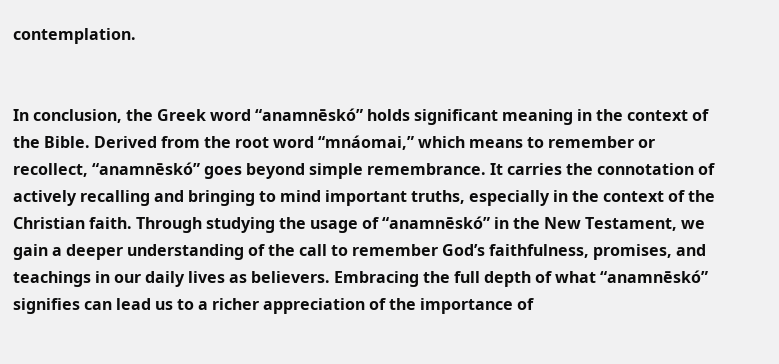contemplation.


In conclusion, the Greek word “anamnēskó” holds significant meaning in the context of the Bible. Derived from the root word “mnáomai,” which means to remember or recollect, “anamnēskó” goes beyond simple remembrance. It carries the connotation of actively recalling and bringing to mind important truths, especially in the context of the Christian faith. Through studying the usage of “anamnēskó” in the New Testament, we gain a deeper understanding of the call to remember God’s faithfulness, promises, and teachings in our daily lives as believers. Embracing the full depth of what “anamnēskó” signifies can lead us to a richer appreciation of the importance of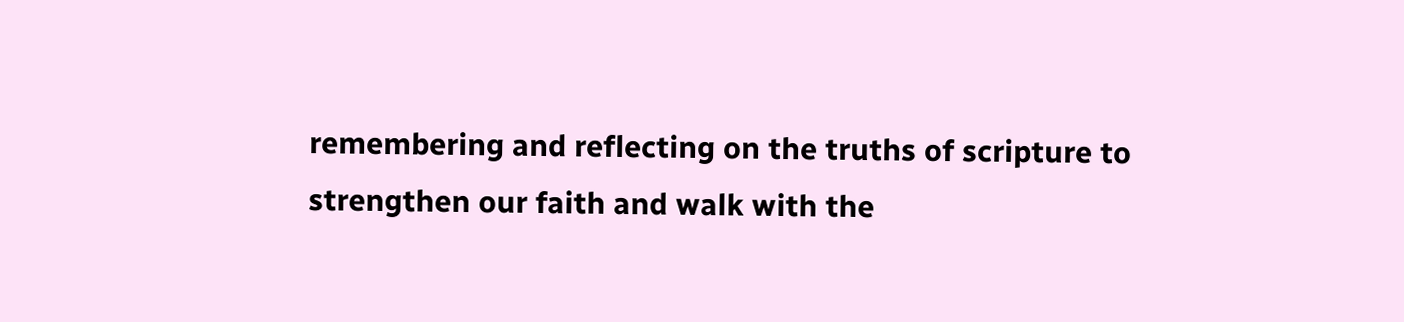remembering and reflecting on the truths of scripture to strengthen our faith and walk with the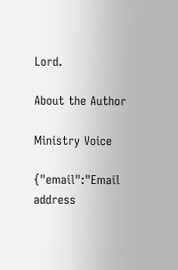Lord.

About the Author

Ministry Voice

{"email":"Email address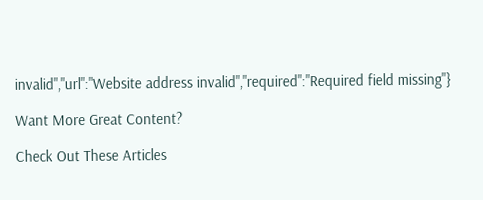invalid","url":"Website address invalid","required":"Required field missing"}

Want More Great Content?

Check Out These Articles